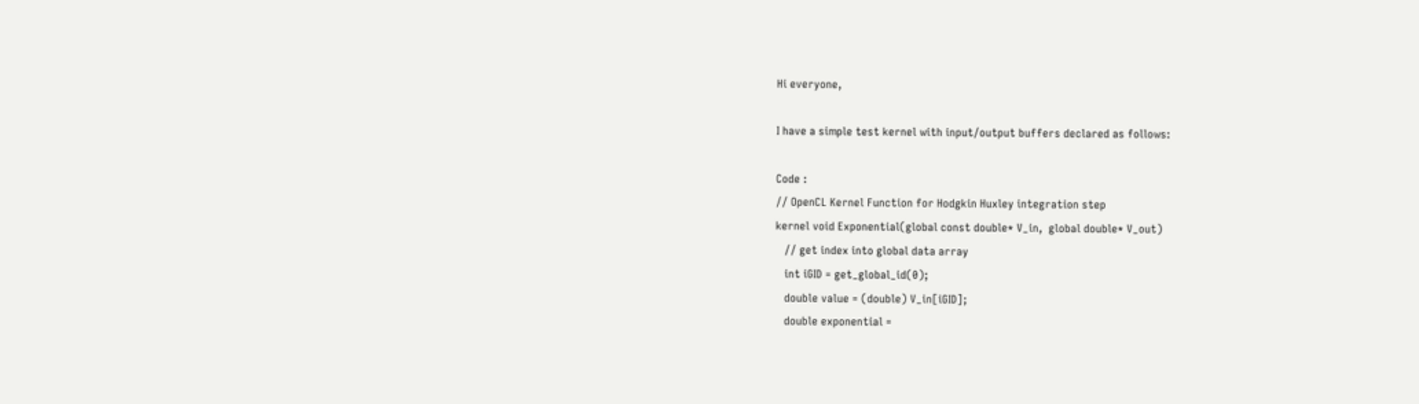Hi everyone,

I have a simple test kernel with input/output buffers declared as follows:

Code :
// OpenCL Kernel Function for Hodgkin Huxley integration step
kernel void Exponential(global const double* V_in,  global double* V_out)
   // get index into global data array
   int iGID = get_global_id(0);
   double value = (double) V_in[iGID];
   double exponential =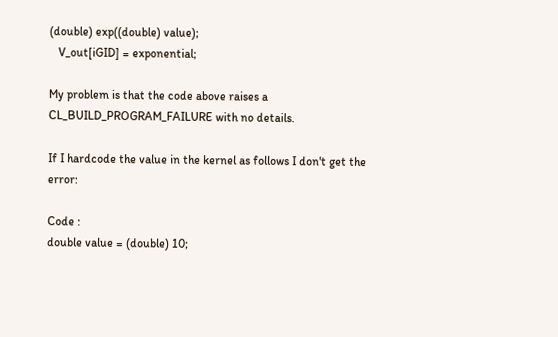(double) exp((double) value);
   V_out[iGID] = exponential;

My problem is that the code above raises a CL_BUILD_PROGRAM_FAILURE with no details.

If I hardcode the value in the kernel as follows I don't get the error:

Code :
double value = (double) 10;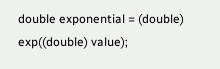double exponential = (double) exp((double) value);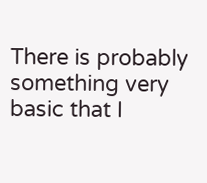There is probably something very basic that I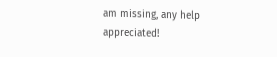am missing, any help appreciated!